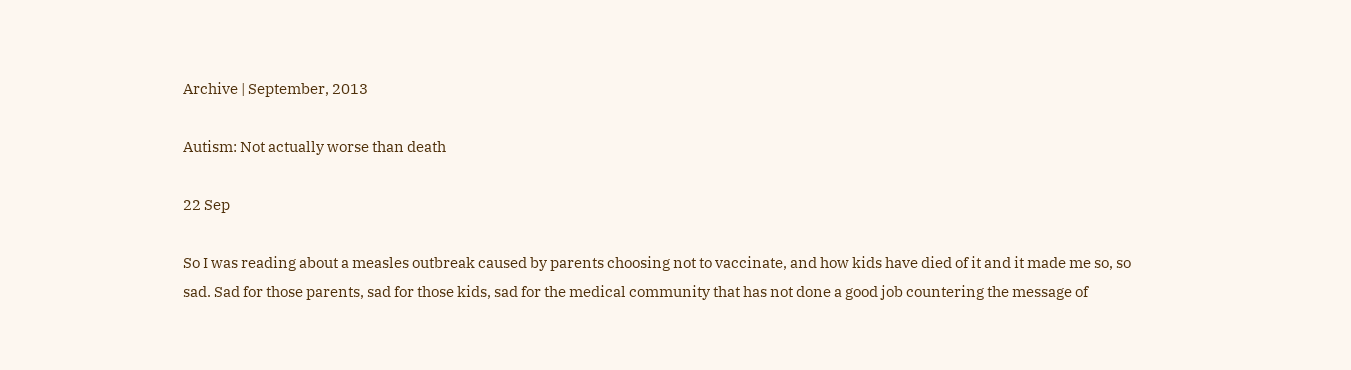Archive | September, 2013

Autism: Not actually worse than death

22 Sep

So I was reading about a measles outbreak caused by parents choosing not to vaccinate, and how kids have died of it and it made me so, so sad. Sad for those parents, sad for those kids, sad for the medical community that has not done a good job countering the message of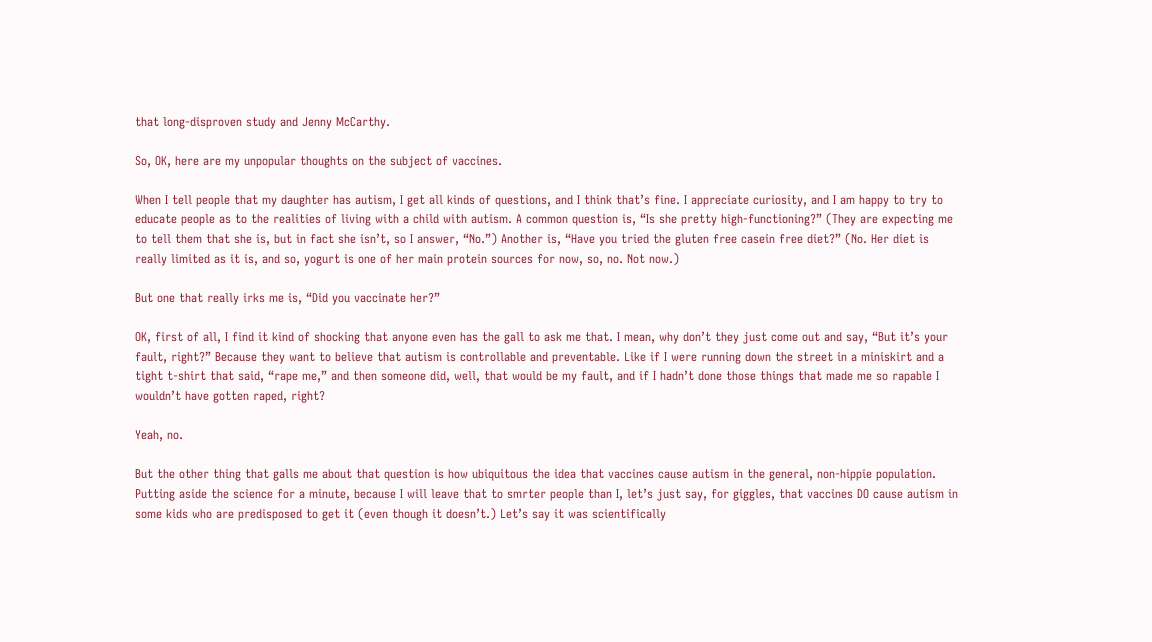that long-disproven study and Jenny McCarthy.

So, OK, here are my unpopular thoughts on the subject of vaccines.

When I tell people that my daughter has autism, I get all kinds of questions, and I think that’s fine. I appreciate curiosity, and I am happy to try to educate people as to the realities of living with a child with autism. A common question is, “Is she pretty high-functioning?” (They are expecting me to tell them that she is, but in fact she isn’t, so I answer, “No.”) Another is, “Have you tried the gluten free casein free diet?” (No. Her diet is really limited as it is, and so, yogurt is one of her main protein sources for now, so, no. Not now.)

But one that really irks me is, “Did you vaccinate her?”

OK, first of all, I find it kind of shocking that anyone even has the gall to ask me that. I mean, why don’t they just come out and say, “But it’s your fault, right?” Because they want to believe that autism is controllable and preventable. Like if I were running down the street in a miniskirt and a tight t-shirt that said, “rape me,” and then someone did, well, that would be my fault, and if I hadn’t done those things that made me so rapable I wouldn’t have gotten raped, right?

Yeah, no.

But the other thing that galls me about that question is how ubiquitous the idea that vaccines cause autism in the general, non-hippie population. Putting aside the science for a minute, because I will leave that to smrter people than I, let’s just say, for giggles, that vaccines DO cause autism in some kids who are predisposed to get it (even though it doesn’t.) Let’s say it was scientifically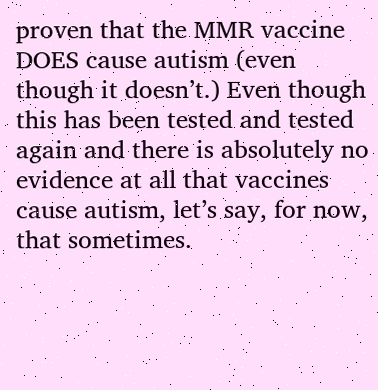proven that the MMR vaccine DOES cause autism (even though it doesn’t.) Even though this has been tested and tested again and there is absolutely no evidence at all that vaccines cause autism, let’s say, for now, that sometimes.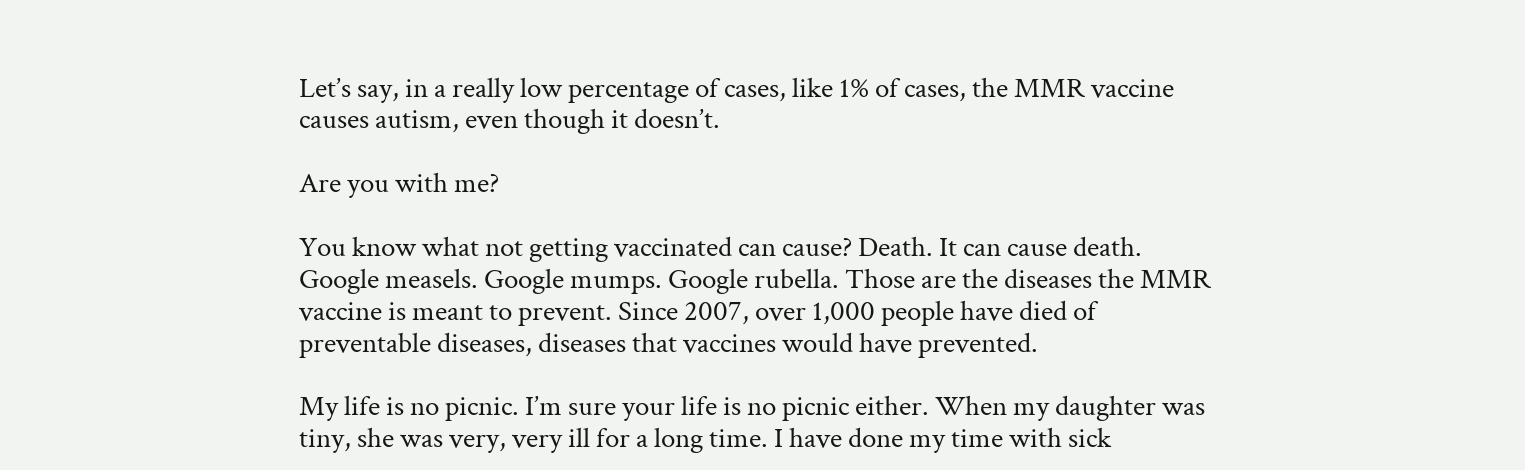Let’s say, in a really low percentage of cases, like 1% of cases, the MMR vaccine causes autism, even though it doesn’t.

Are you with me?

You know what not getting vaccinated can cause? Death. It can cause death. Google measels. Google mumps. Google rubella. Those are the diseases the MMR vaccine is meant to prevent. Since 2007, over 1,000 people have died of preventable diseases, diseases that vaccines would have prevented.

My life is no picnic. I’m sure your life is no picnic either. When my daughter was tiny, she was very, very ill for a long time. I have done my time with sick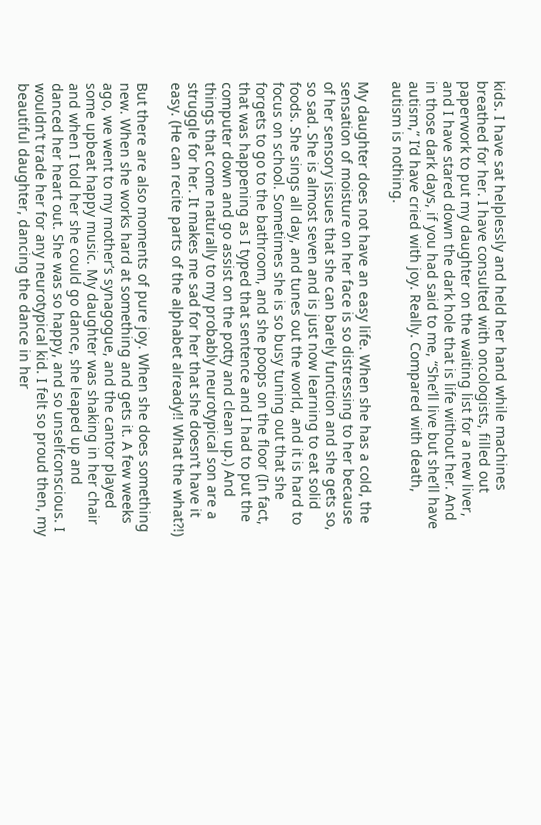kids. I have sat helplessly and held her hand while machines breathed for her. I have consulted with oncologists, filled out paperwork to put my daughter on the waiting list for a new liver, and I have stared down the dark hole that is life without her. And in those dark days, if you had said to me, “She’ll live but she’ll have autism,” I’d have cried with joy. Really. Compared with death, autism is nothing.

My daughter does not have an easy life. When she has a cold, the sensation of moisture on her face is so distressing to her because of her sensory issues that she can barely function and she gets so, so sad. She is almost seven and is just now learning to eat solid foods. She sings all day, and tunes out the world, and it is hard to focus on school. Sometimes she is so busy tuning out that she forgets to go to the bathroom, and she poops on the floor (In fact, that was happening as I typed that sentence and I had to put the computer down and go assist on the potty and clean up.) And things that come naturally to my probably neurotypical son are a struggle for her. It makes me sad for her that she doesn’t have it easy. (He can recite parts of the alphabet already!! What the what?!)

But there are also moments of pure joy. When she does something new. When she works hard at something and gets it. A few weeks ago, we went to my mother’s synagogue, and the cantor played some upbeat happy music. My daughter was shaking in her chair and when I told her she could go dance, she leaped up and danced her heart out. She was so happy, and so unselfconscious. I wouldn’t trade her for any neurotypical kid. I felt so proud then, my beautiful daughter, dancing the dance in her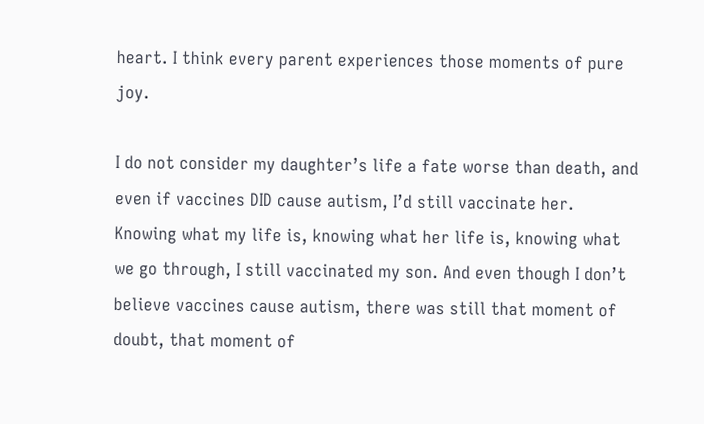heart. I think every parent experiences those moments of pure joy.

I do not consider my daughter’s life a fate worse than death, and even if vaccines DID cause autism, I’d still vaccinate her. Knowing what my life is, knowing what her life is, knowing what we go through, I still vaccinated my son. And even though I don’t believe vaccines cause autism, there was still that moment of doubt, that moment of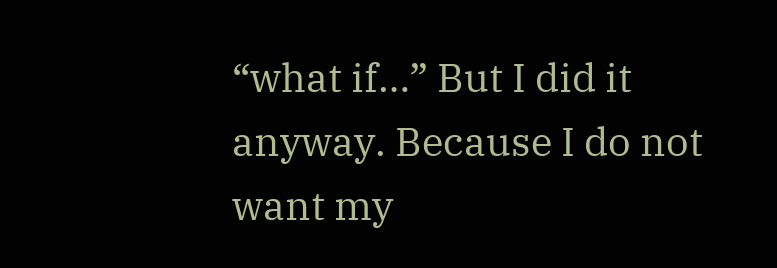“what if…” But I did it anyway. Because I do not want my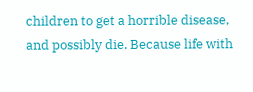children to get a horrible disease, and possibly die. Because life with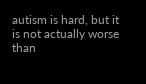autism is hard, but it is not actually worse than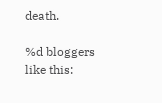death.

%d bloggers like this: